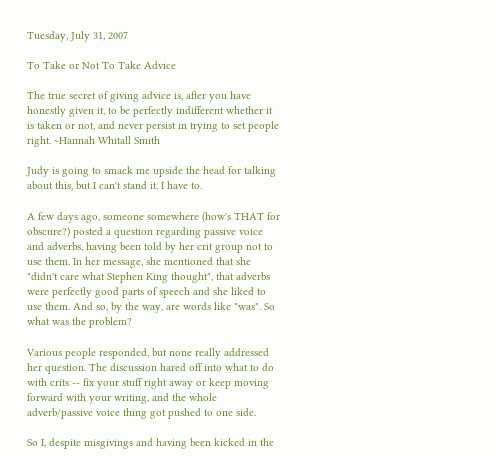Tuesday, July 31, 2007

To Take or Not To Take Advice

The true secret of giving advice is, after you have honestly given it, to be perfectly indifferent whether it is taken or not, and never persist in trying to set people right. ~Hannah Whitall Smith

Judy is going to smack me upside the head for talking about this, but I can't stand it. I have to.

A few days ago, someone somewhere (how's THAT for obscure?) posted a question regarding passive voice and adverbs, having been told by her crit group not to use them. In her message, she mentioned that she "didn't care what Stephen King thought", that adverbs were perfectly good parts of speech and she liked to use them. And so, by the way, are words like "was". So what was the problem?

Various people responded, but none really addressed her question. The discussion hared off into what to do with crits -- fix your stuff right away or keep moving forward with your writing, and the whole adverb/passive voice thing got pushed to one side.

So I, despite misgivings and having been kicked in the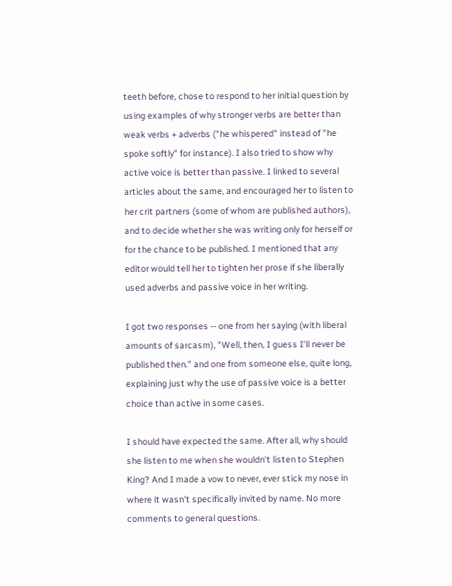teeth before, chose to respond to her initial question by using examples of why stronger verbs are better than weak verbs + adverbs ("he whispered" instead of "he spoke softly" for instance). I also tried to show why active voice is better than passive. I linked to several articles about the same, and encouraged her to listen to her crit partners (some of whom are published authors), and to decide whether she was writing only for herself or for the chance to be published. I mentioned that any editor would tell her to tighten her prose if she liberally used adverbs and passive voice in her writing.

I got two responses -- one from her saying (with liberal amounts of sarcasm), "Well, then, I guess I'll never be published then." and one from someone else, quite long, explaining just why the use of passive voice is a better choice than active in some cases.

I should have expected the same. After all, why should she listen to me when she wouldn't listen to Stephen King? And I made a vow to never, ever stick my nose in where it wasn't specifically invited by name. No more comments to general questions.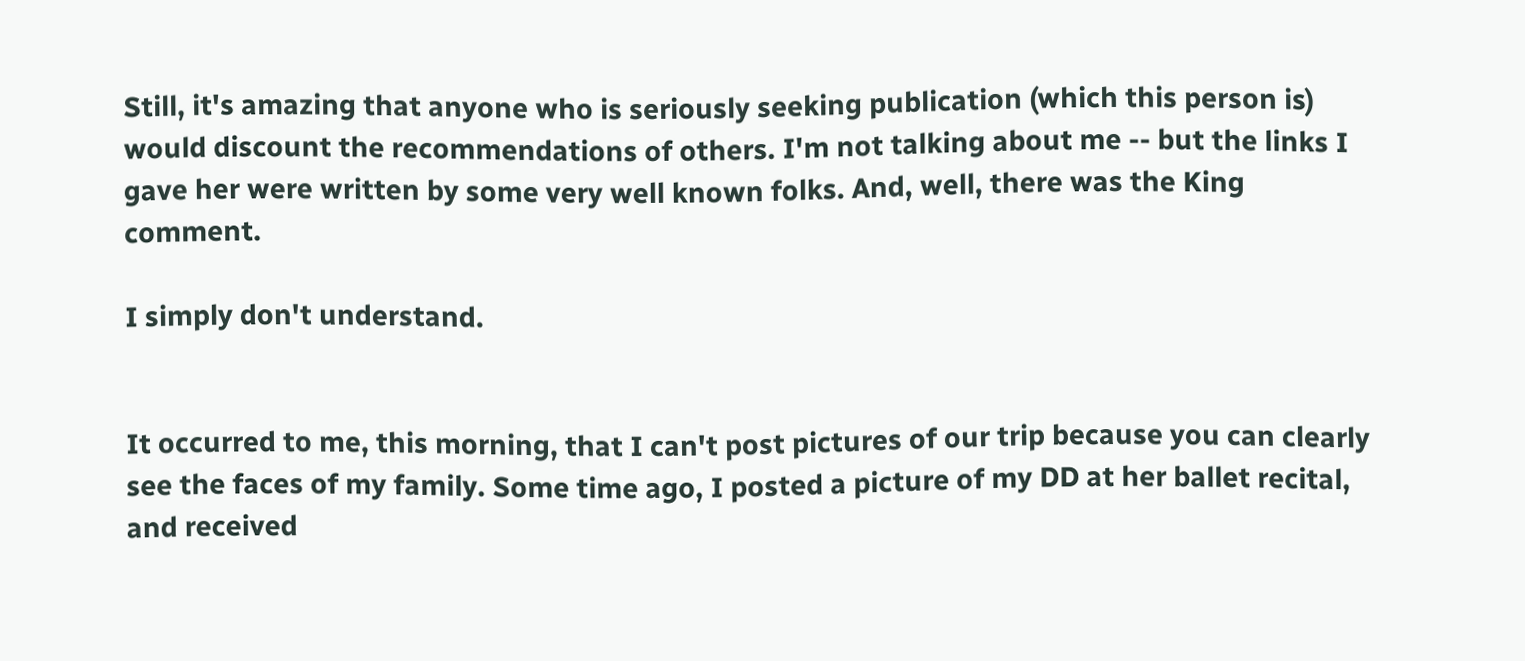Still, it's amazing that anyone who is seriously seeking publication (which this person is) would discount the recommendations of others. I'm not talking about me -- but the links I gave her were written by some very well known folks. And, well, there was the King comment.

I simply don't understand.


It occurred to me, this morning, that I can't post pictures of our trip because you can clearly see the faces of my family. Some time ago, I posted a picture of my DD at her ballet recital, and received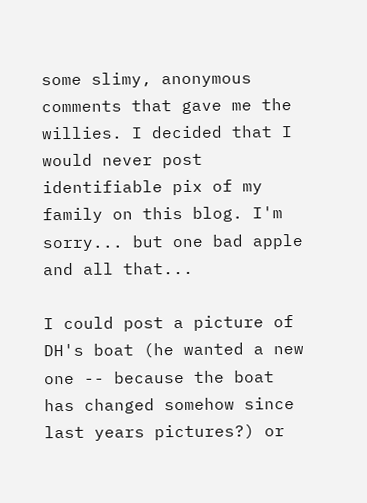some slimy, anonymous comments that gave me the willies. I decided that I would never post identifiable pix of my family on this blog. I'm sorry... but one bad apple and all that...

I could post a picture of DH's boat (he wanted a new one -- because the boat has changed somehow since last years pictures?) or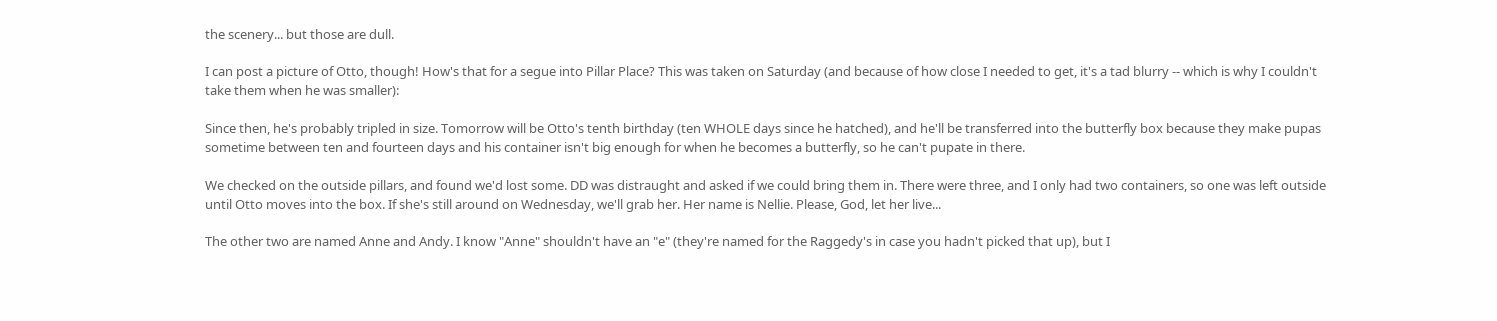the scenery... but those are dull.

I can post a picture of Otto, though! How's that for a segue into Pillar Place? This was taken on Saturday (and because of how close I needed to get, it's a tad blurry -- which is why I couldn't take them when he was smaller):

Since then, he's probably tripled in size. Tomorrow will be Otto's tenth birthday (ten WHOLE days since he hatched), and he'll be transferred into the butterfly box because they make pupas sometime between ten and fourteen days and his container isn't big enough for when he becomes a butterfly, so he can't pupate in there.

We checked on the outside pillars, and found we'd lost some. DD was distraught and asked if we could bring them in. There were three, and I only had two containers, so one was left outside until Otto moves into the box. If she's still around on Wednesday, we'll grab her. Her name is Nellie. Please, God, let her live...

The other two are named Anne and Andy. I know "Anne" shouldn't have an "e" (they're named for the Raggedy's in case you hadn't picked that up), but I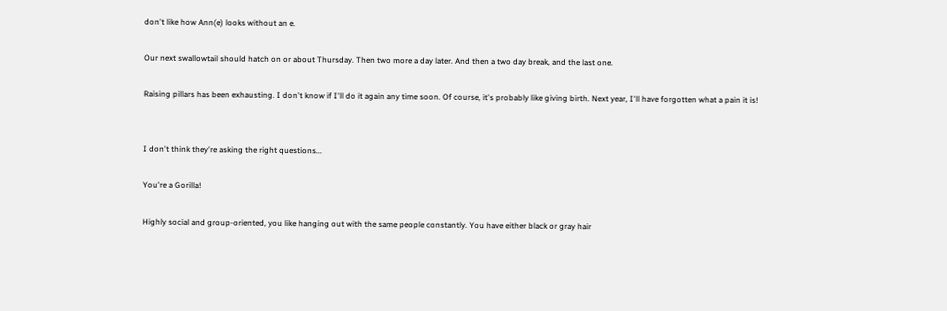don't like how Ann(e) looks without an e.

Our next swallowtail should hatch on or about Thursday. Then two more a day later. And then a two day break, and the last one.

Raising pillars has been exhausting. I don't know if I'll do it again any time soon. Of course, it's probably like giving birth. Next year, I'll have forgotten what a pain it is!


I don't think they're asking the right questions...

You're a Gorilla!

Highly social and group-oriented, you like hanging out with the same people constantly. You have either black or gray hair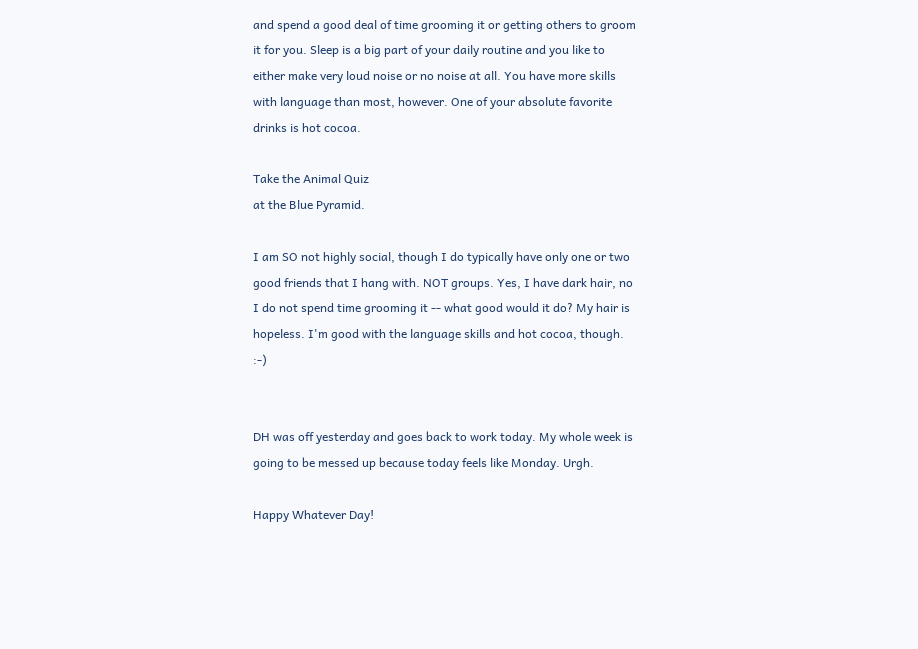and spend a good deal of time grooming it or getting others to groom it for you. Sleep is a big part of your daily routine and you like to either make very loud noise or no noise at all. You have more skills with language than most, however. One of your absolute favorite drinks is hot cocoa.

Take the Animal Quiz
at the Blue Pyramid.

I am SO not highly social, though I do typically have only one or two good friends that I hang with. NOT groups. Yes, I have dark hair, no I do not spend time grooming it -- what good would it do? My hair is hopeless. I'm good with the language skills and hot cocoa, though. :-)


DH was off yesterday and goes back to work today. My whole week is going to be messed up because today feels like Monday. Urgh.

Happy Whatever Day!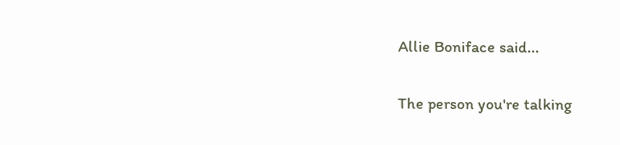Allie Boniface said...

The person you're talking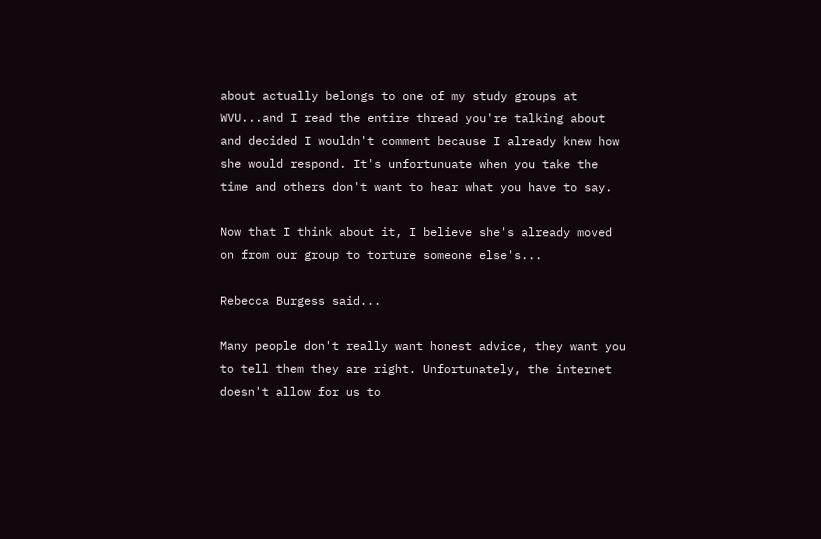about actually belongs to one of my study groups at WVU...and I read the entire thread you're talking about and decided I wouldn't comment because I already knew how she would respond. It's unfortunuate when you take the time and others don't want to hear what you have to say.

Now that I think about it, I believe she's already moved on from our group to torture someone else's...

Rebecca Burgess said...

Many people don't really want honest advice, they want you to tell them they are right. Unfortunately, the internet doesn't allow for us to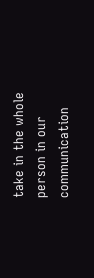take in the whole person in our communication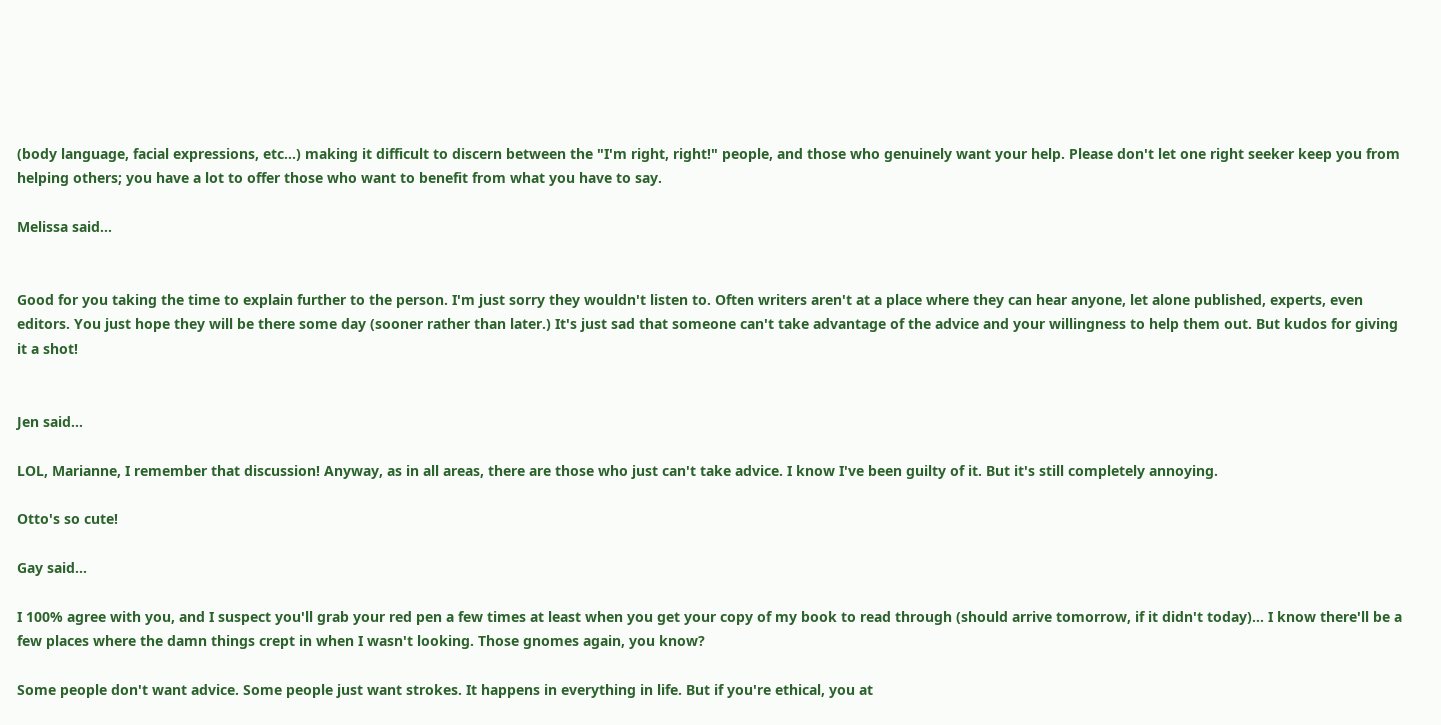(body language, facial expressions, etc...) making it difficult to discern between the "I'm right, right!" people, and those who genuinely want your help. Please don't let one right seeker keep you from helping others; you have a lot to offer those who want to benefit from what you have to say.

Melissa said...


Good for you taking the time to explain further to the person. I'm just sorry they wouldn't listen to. Often writers aren't at a place where they can hear anyone, let alone published, experts, even editors. You just hope they will be there some day (sooner rather than later.) It's just sad that someone can't take advantage of the advice and your willingness to help them out. But kudos for giving it a shot!


Jen said...

LOL, Marianne, I remember that discussion! Anyway, as in all areas, there are those who just can't take advice. I know I've been guilty of it. But it's still completely annoying.

Otto's so cute!

Gay said...

I 100% agree with you, and I suspect you'll grab your red pen a few times at least when you get your copy of my book to read through (should arrive tomorrow, if it didn't today)... I know there'll be a few places where the damn things crept in when I wasn't looking. Those gnomes again, you know?

Some people don't want advice. Some people just want strokes. It happens in everything in life. But if you're ethical, you at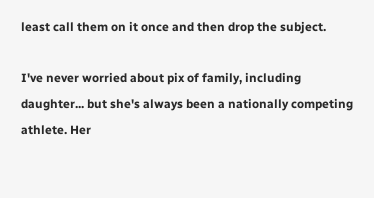least call them on it once and then drop the subject.

I've never worried about pix of family, including daughter... but she's always been a nationally competing athlete. Her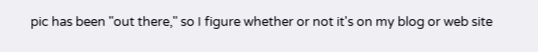pic has been "out there," so I figure whether or not it's on my blog or web site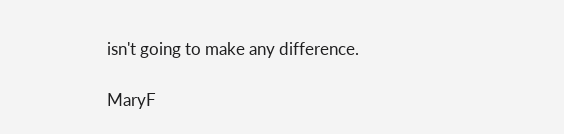isn't going to make any difference.

MaryF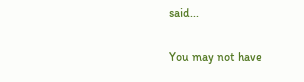said...

You may not have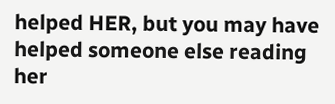helped HER, but you may have helped someone else reading her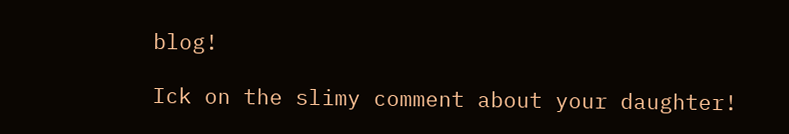blog!

Ick on the slimy comment about your daughter!